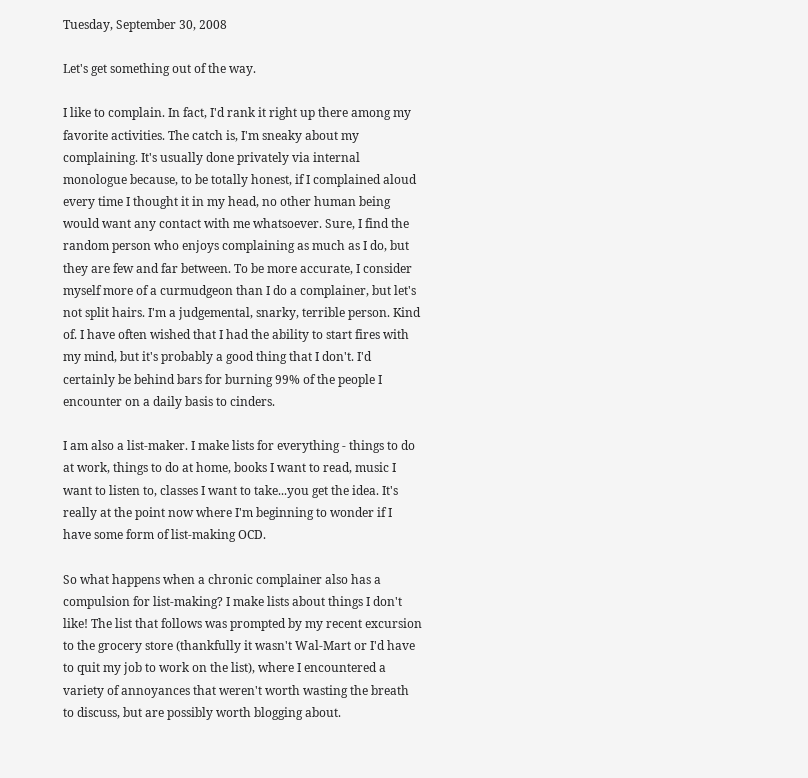Tuesday, September 30, 2008

Let's get something out of the way.

I like to complain. In fact, I'd rank it right up there among my favorite activities. The catch is, I'm sneaky about my complaining. It's usually done privately via internal monologue because, to be totally honest, if I complained aloud every time I thought it in my head, no other human being would want any contact with me whatsoever. Sure, I find the random person who enjoys complaining as much as I do, but they are few and far between. To be more accurate, I consider myself more of a curmudgeon than I do a complainer, but let's not split hairs. I'm a judgemental, snarky, terrible person. Kind of. I have often wished that I had the ability to start fires with my mind, but it's probably a good thing that I don't. I'd certainly be behind bars for burning 99% of the people I encounter on a daily basis to cinders.

I am also a list-maker. I make lists for everything - things to do at work, things to do at home, books I want to read, music I want to listen to, classes I want to take...you get the idea. It's really at the point now where I'm beginning to wonder if I have some form of list-making OCD.

So what happens when a chronic complainer also has a compulsion for list-making? I make lists about things I don't like! The list that follows was prompted by my recent excursion to the grocery store (thankfully it wasn't Wal-Mart or I'd have to quit my job to work on the list), where I encountered a variety of annoyances that weren't worth wasting the breath to discuss, but are possibly worth blogging about.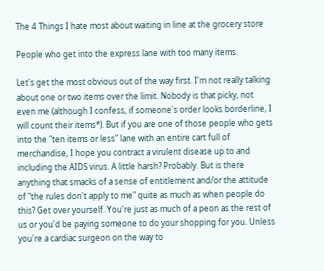The 4 Things I hate most about waiting in line at the grocery store

People who get into the express lane with too many items.

Let's get the most obvious out of the way first. I'm not really talking about one or two items over the limit. Nobody is that picky, not even me (although I confess, if someone's order looks borderline, I will count their items*). But if you are one of those people who gets into the "ten items or less" lane with an entire cart full of merchandise, I hope you contract a virulent disease up to and including the AIDS virus. A little harsh? Probably. But is there anything that smacks of a sense of entitlement and/or the attitude of "the rules don't apply to me" quite as much as when people do this? Get over yourself. You're just as much of a peon as the rest of us or you'd be paying someone to do your shopping for you. Unless you're a cardiac surgeon on the way to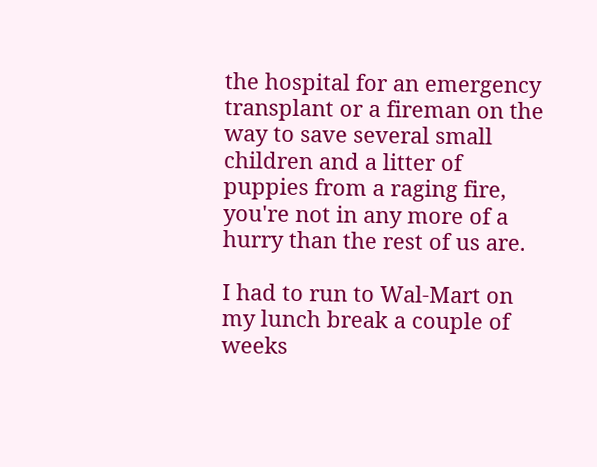the hospital for an emergency transplant or a fireman on the way to save several small children and a litter of puppies from a raging fire, you're not in any more of a hurry than the rest of us are.

I had to run to Wal-Mart on my lunch break a couple of weeks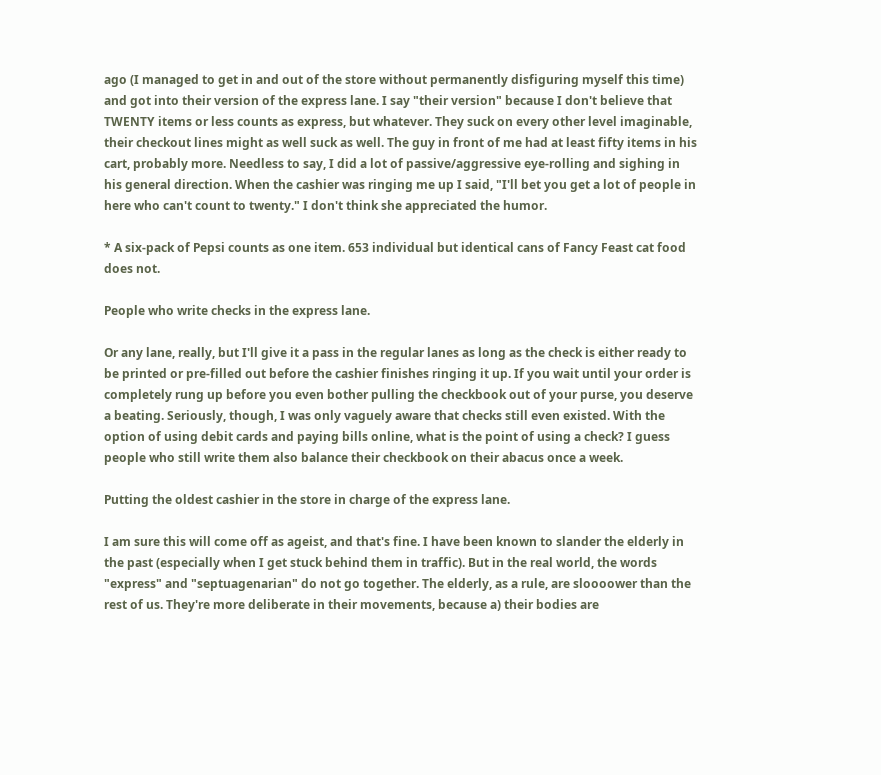ago (I managed to get in and out of the store without permanently disfiguring myself this time) and got into their version of the express lane. I say "their version" because I don't believe that TWENTY items or less counts as express, but whatever. They suck on every other level imaginable, their checkout lines might as well suck as well. The guy in front of me had at least fifty items in his cart, probably more. Needless to say, I did a lot of passive/aggressive eye-rolling and sighing in his general direction. When the cashier was ringing me up I said, "I'll bet you get a lot of people in here who can't count to twenty." I don't think she appreciated the humor.

* A six-pack of Pepsi counts as one item. 653 individual but identical cans of Fancy Feast cat food does not.

People who write checks in the express lane.

Or any lane, really, but I'll give it a pass in the regular lanes as long as the check is either ready to be printed or pre-filled out before the cashier finishes ringing it up. If you wait until your order is completely rung up before you even bother pulling the checkbook out of your purse, you deserve a beating. Seriously, though, I was only vaguely aware that checks still even existed. With the option of using debit cards and paying bills online, what is the point of using a check? I guess people who still write them also balance their checkbook on their abacus once a week.

Putting the oldest cashier in the store in charge of the express lane.

I am sure this will come off as ageist, and that's fine. I have been known to slander the elderly in the past (especially when I get stuck behind them in traffic). But in the real world, the words "express" and "septuagenarian" do not go together. The elderly, as a rule, are sloooower than the rest of us. They're more deliberate in their movements, because a) their bodies are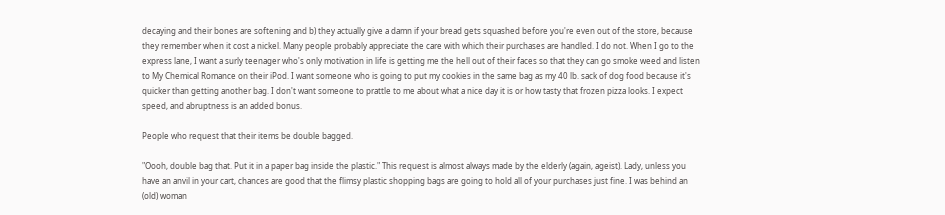decaying and their bones are softening and b) they actually give a damn if your bread gets squashed before you're even out of the store, because they remember when it cost a nickel. Many people probably appreciate the care with which their purchases are handled. I do not. When I go to the express lane, I want a surly teenager who's only motivation in life is getting me the hell out of their faces so that they can go smoke weed and listen to My Chemical Romance on their iPod. I want someone who is going to put my cookies in the same bag as my 40 lb. sack of dog food because it's quicker than getting another bag. I don't want someone to prattle to me about what a nice day it is or how tasty that frozen pizza looks. I expect speed, and abruptness is an added bonus.

People who request that their items be double bagged.

"Oooh, double bag that. Put it in a paper bag inside the plastic." This request is almost always made by the elderly (again, ageist). Lady, unless you have an anvil in your cart, chances are good that the flimsy plastic shopping bags are going to hold all of your purchases just fine. I was behind an (old) woman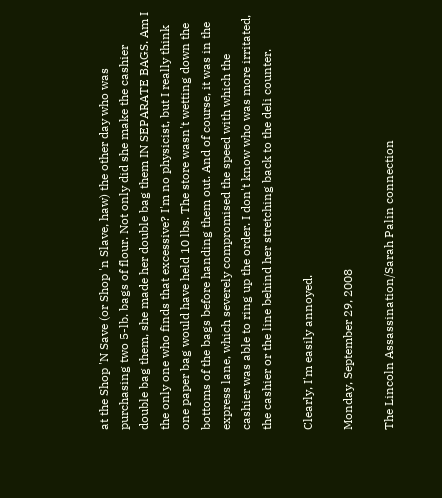at the Shop 'N Save (or Shop 'n Slave, haw) the other day who was purchasing two 5-lb. bags of flour. Not only did she make the cashier double bag them, she made her double bag them IN SEPARATE BAGS. Am I the only one who finds that excessive? I'm no physicist, but I really think one paper bag would have held 10 lbs. The store wasn't wetting down the bottoms of the bags before handing them out. And of course, it was in the express lane, which severely compromised the speed with which the cashier was able to ring up the order. I don't know who was more irritated, the cashier or the line behind her stretching back to the deli counter.

Clearly, I'm easily annoyed.

Monday, September 29, 2008

The Lincoln Assassination/Sarah Palin connection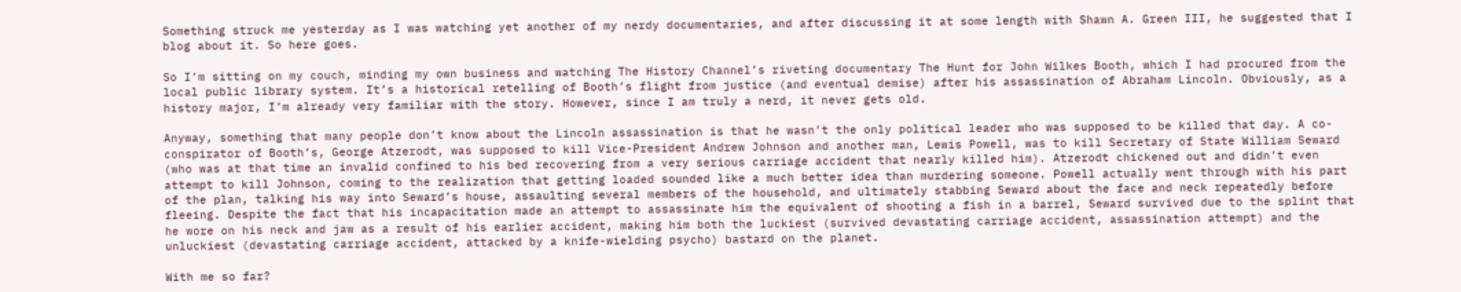Something struck me yesterday as I was watching yet another of my nerdy documentaries, and after discussing it at some length with Shawn A. Green III, he suggested that I blog about it. So here goes.

So I’m sitting on my couch, minding my own business and watching The History Channel’s riveting documentary The Hunt for John Wilkes Booth, which I had procured from the local public library system. It’s a historical retelling of Booth’s flight from justice (and eventual demise) after his assassination of Abraham Lincoln. Obviously, as a history major, I’m already very familiar with the story. However, since I am truly a nerd, it never gets old.

Anyway, something that many people don’t know about the Lincoln assassination is that he wasn’t the only political leader who was supposed to be killed that day. A co-conspirator of Booth’s, George Atzerodt, was supposed to kill Vice-President Andrew Johnson and another man, Lewis Powell, was to kill Secretary of State William Seward (who was at that time an invalid confined to his bed recovering from a very serious carriage accident that nearly killed him). Atzerodt chickened out and didn’t even attempt to kill Johnson, coming to the realization that getting loaded sounded like a much better idea than murdering someone. Powell actually went through with his part of the plan, talking his way into Seward’s house, assaulting several members of the household, and ultimately stabbing Seward about the face and neck repeatedly before fleeing. Despite the fact that his incapacitation made an attempt to assassinate him the equivalent of shooting a fish in a barrel, Seward survived due to the splint that he wore on his neck and jaw as a result of his earlier accident, making him both the luckiest (survived devastating carriage accident, assassination attempt) and the unluckiest (devastating carriage accident, attacked by a knife-wielding psycho) bastard on the planet.

With me so far?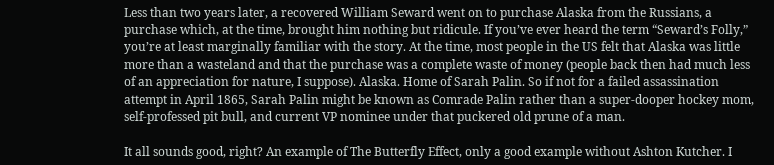Less than two years later, a recovered William Seward went on to purchase Alaska from the Russians, a purchase which, at the time, brought him nothing but ridicule. If you’ve ever heard the term “Seward’s Folly,” you’re at least marginally familiar with the story. At the time, most people in the US felt that Alaska was little more than a wasteland and that the purchase was a complete waste of money (people back then had much less of an appreciation for nature, I suppose). Alaska. Home of Sarah Palin. So if not for a failed assassination attempt in April 1865, Sarah Palin might be known as Comrade Palin rather than a super-dooper hockey mom, self-professed pit bull, and current VP nominee under that puckered old prune of a man.

It all sounds good, right? An example of The Butterfly Effect, only a good example without Ashton Kutcher. I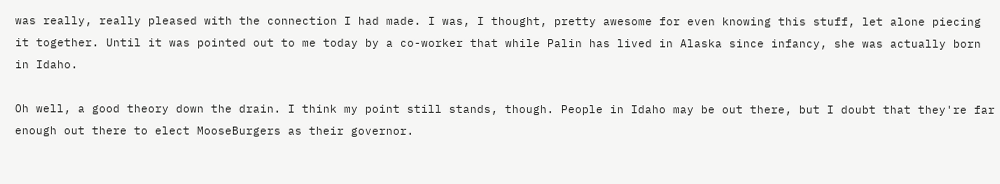was really, really pleased with the connection I had made. I was, I thought, pretty awesome for even knowing this stuff, let alone piecing it together. Until it was pointed out to me today by a co-worker that while Palin has lived in Alaska since infancy, she was actually born in Idaho.

Oh well, a good theory down the drain. I think my point still stands, though. People in Idaho may be out there, but I doubt that they're far enough out there to elect MooseBurgers as their governor.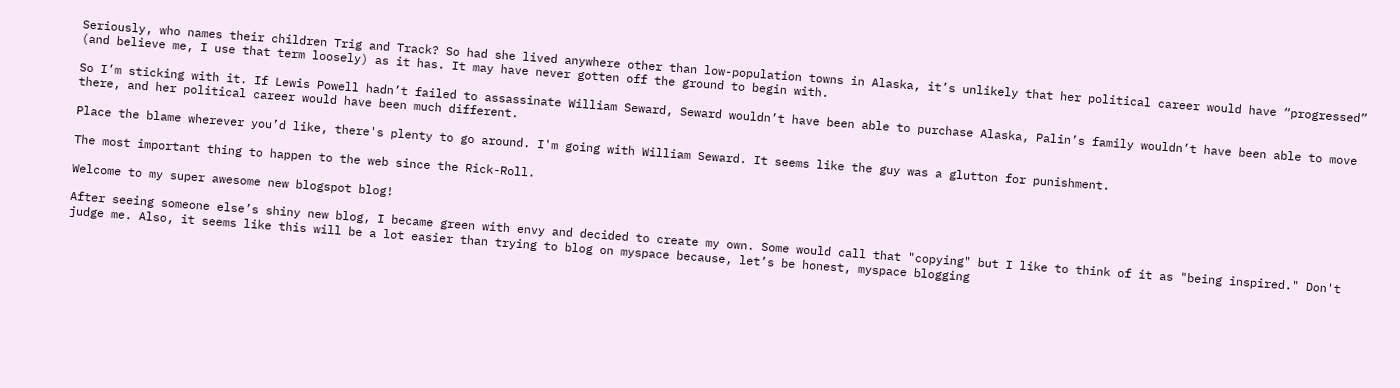Seriously, who names their children Trig and Track? So had she lived anywhere other than low-population towns in Alaska, it’s unlikely that her political career would have “progressed” (and believe me, I use that term loosely) as it has. It may have never gotten off the ground to begin with.

So I’m sticking with it. If Lewis Powell hadn’t failed to assassinate William Seward, Seward wouldn’t have been able to purchase Alaska, Palin’s family wouldn’t have been able to move there, and her political career would have been much different.

Place the blame wherever you’d like, there's plenty to go around. I'm going with William Seward. It seems like the guy was a glutton for punishment.

The most important thing to happen to the web since the Rick-Roll.

Welcome to my super awesome new blogspot blog!

After seeing someone else’s shiny new blog, I became green with envy and decided to create my own. Some would call that "copying" but I like to think of it as "being inspired." Don't judge me. Also, it seems like this will be a lot easier than trying to blog on myspace because, let’s be honest, myspace blogging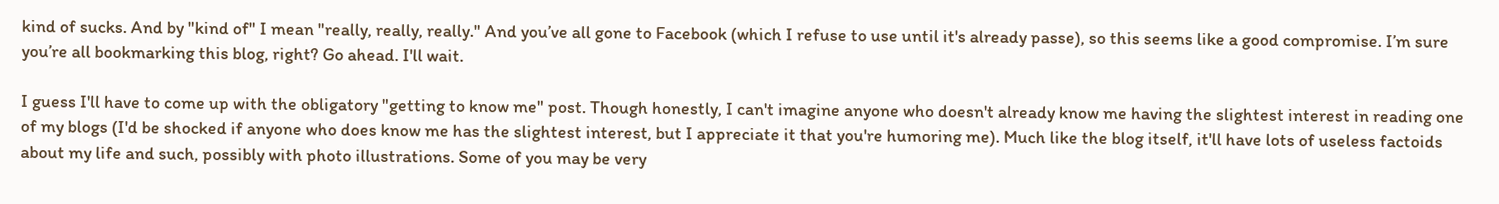kind of sucks. And by "kind of" I mean "really, really, really." And you’ve all gone to Facebook (which I refuse to use until it's already passe), so this seems like a good compromise. I’m sure you’re all bookmarking this blog, right? Go ahead. I'll wait.

I guess I'll have to come up with the obligatory "getting to know me" post. Though honestly, I can't imagine anyone who doesn't already know me having the slightest interest in reading one of my blogs (I'd be shocked if anyone who does know me has the slightest interest, but I appreciate it that you're humoring me). Much like the blog itself, it'll have lots of useless factoids about my life and such, possibly with photo illustrations. Some of you may be very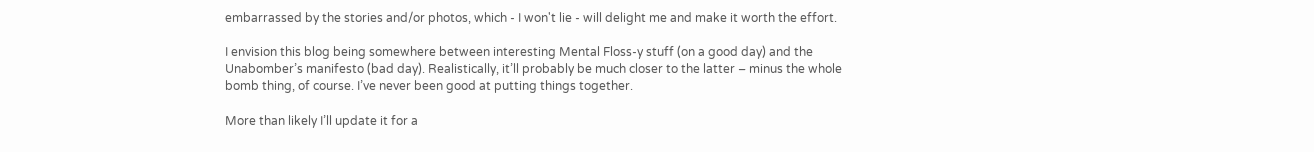embarrassed by the stories and/or photos, which - I won't lie - will delight me and make it worth the effort.

I envision this blog being somewhere between interesting Mental Floss-y stuff (on a good day) and the Unabomber’s manifesto (bad day). Realistically, it’ll probably be much closer to the latter – minus the whole bomb thing, of course. I’ve never been good at putting things together.

More than likely I’ll update it for a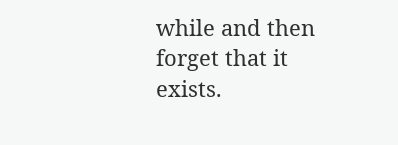while and then forget that it exists.